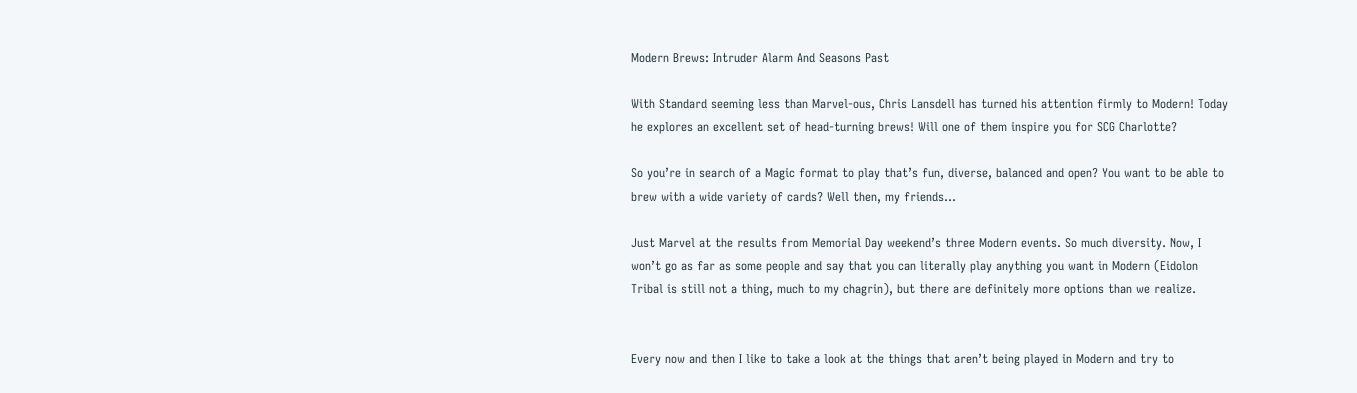Modern Brews: Intruder Alarm And Seasons Past

With Standard seeming less than Marvel-ous, Chris Lansdell has turned his attention firmly to Modern! Today he explores an excellent set of head-turning brews! Will one of them inspire you for SCG Charlotte?

So you’re in search of a Magic format to play that’s fun, diverse, balanced and open? You want to be able to brew with a wide variety of cards? Well then, my friends…

Just Marvel at the results from Memorial Day weekend’s three Modern events. So much diversity. Now, I won’t go as far as some people and say that you can literally play anything you want in Modern (Eidolon Tribal is still not a thing, much to my chagrin), but there are definitely more options than we realize.


Every now and then I like to take a look at the things that aren’t being played in Modern and try to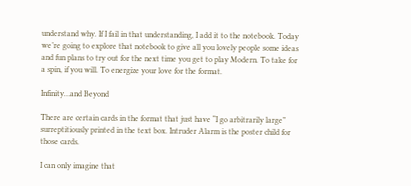understand why. If I fail in that understanding, I add it to the notebook. Today we’re going to explore that notebook to give all you lovely people some ideas and fun plans to try out for the next time you get to play Modern. To take for a spin, if you will. To energize your love for the format.

Infinity…and Beyond

There are certain cards in the format that just have “I go arbitrarily large” surreptitiously printed in the text box. Intruder Alarm is the poster child for those cards.

I can only imagine that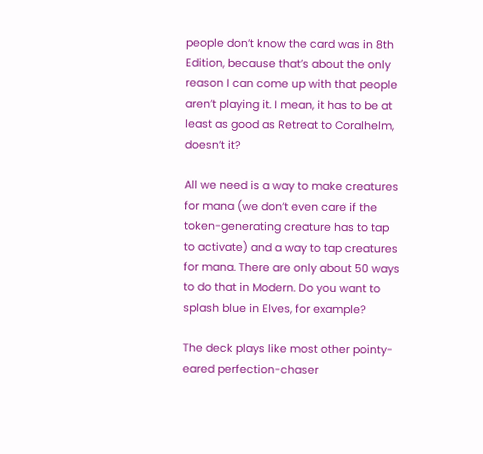people don’t know the card was in 8th Edition, because that’s about the only reason I can come up with that people aren’t playing it. I mean, it has to be at least as good as Retreat to Coralhelm, doesn’t it?

All we need is a way to make creatures for mana (we don’t even care if the token-generating creature has to tap to activate) and a way to tap creatures for mana. There are only about 50 ways to do that in Modern. Do you want to splash blue in Elves, for example?

The deck plays like most other pointy-eared perfection-chaser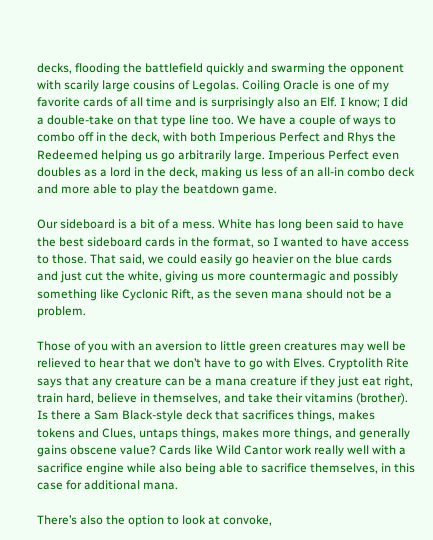decks, flooding the battlefield quickly and swarming the opponent with scarily large cousins of Legolas. Coiling Oracle is one of my favorite cards of all time and is surprisingly also an Elf. I know; I did a double-take on that type line too. We have a couple of ways to combo off in the deck, with both Imperious Perfect and Rhys the Redeemed helping us go arbitrarily large. Imperious Perfect even doubles as a lord in the deck, making us less of an all-in combo deck and more able to play the beatdown game.

Our sideboard is a bit of a mess. White has long been said to have the best sideboard cards in the format, so I wanted to have access to those. That said, we could easily go heavier on the blue cards and just cut the white, giving us more countermagic and possibly something like Cyclonic Rift, as the seven mana should not be a problem.

Those of you with an aversion to little green creatures may well be relieved to hear that we don’t have to go with Elves. Cryptolith Rite says that any creature can be a mana creature if they just eat right, train hard, believe in themselves, and take their vitamins (brother). Is there a Sam Black-style deck that sacrifices things, makes tokens and Clues, untaps things, makes more things, and generally gains obscene value? Cards like Wild Cantor work really well with a sacrifice engine while also being able to sacrifice themselves, in this case for additional mana.

There’s also the option to look at convoke,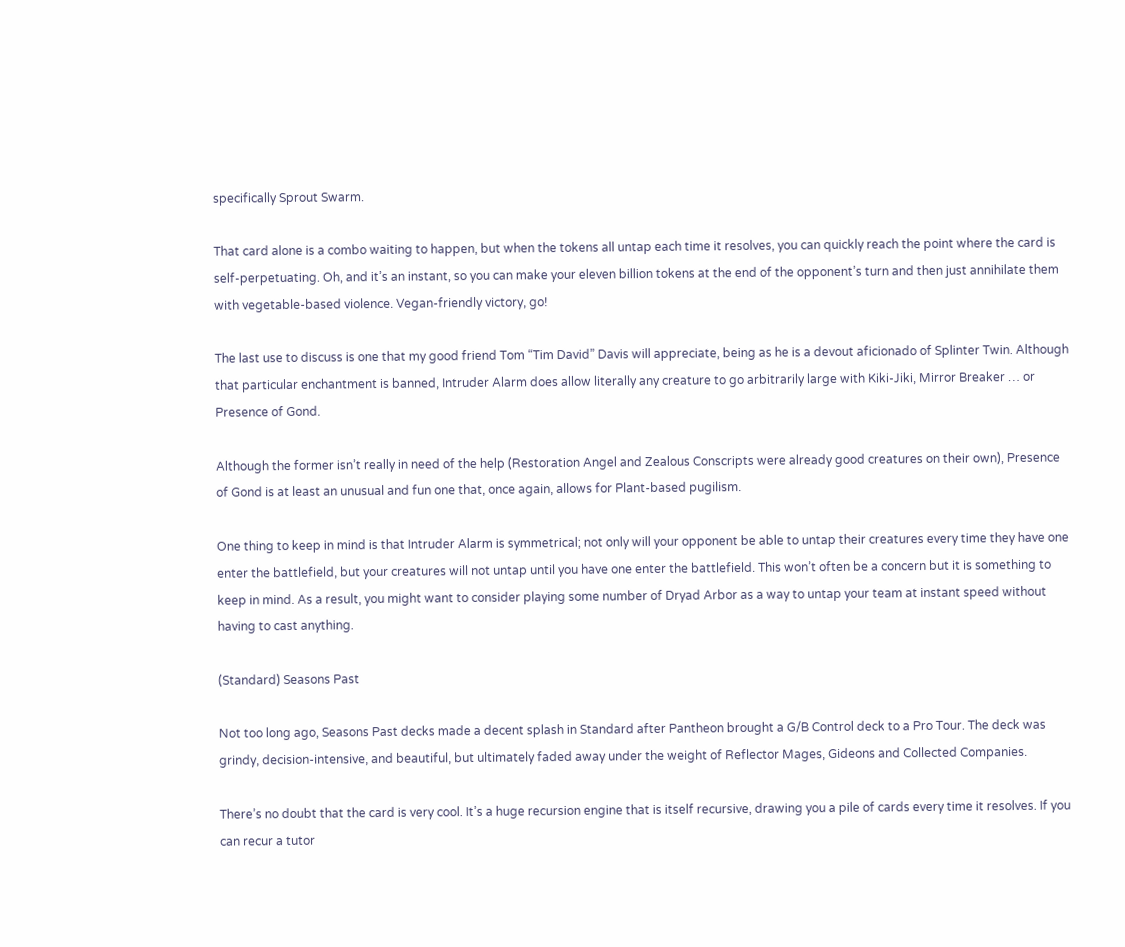specifically Sprout Swarm.

That card alone is a combo waiting to happen, but when the tokens all untap each time it resolves, you can quickly reach the point where the card is self-perpetuating. Oh, and it’s an instant, so you can make your eleven billion tokens at the end of the opponent’s turn and then just annihilate them with vegetable-based violence. Vegan-friendly victory, go!

The last use to discuss is one that my good friend Tom “Tim David” Davis will appreciate, being as he is a devout aficionado of Splinter Twin. Although that particular enchantment is banned, Intruder Alarm does allow literally any creature to go arbitrarily large with Kiki-Jiki, Mirror Breaker … or Presence of Gond.

Although the former isn’t really in need of the help (Restoration Angel and Zealous Conscripts were already good creatures on their own), Presence of Gond is at least an unusual and fun one that, once again, allows for Plant-based pugilism.

One thing to keep in mind is that Intruder Alarm is symmetrical; not only will your opponent be able to untap their creatures every time they have one enter the battlefield, but your creatures will not untap until you have one enter the battlefield. This won’t often be a concern but it is something to keep in mind. As a result, you might want to consider playing some number of Dryad Arbor as a way to untap your team at instant speed without having to cast anything.

(Standard) Seasons Past

Not too long ago, Seasons Past decks made a decent splash in Standard after Pantheon brought a G/B Control deck to a Pro Tour. The deck was grindy, decision-intensive, and beautiful, but ultimately faded away under the weight of Reflector Mages, Gideons and Collected Companies.

There’s no doubt that the card is very cool. It’s a huge recursion engine that is itself recursive, drawing you a pile of cards every time it resolves. If you can recur a tutor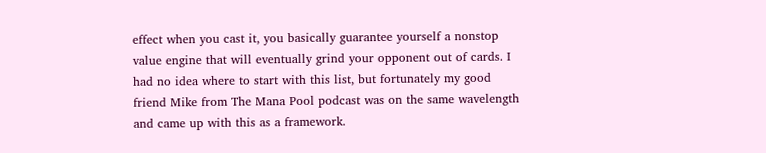effect when you cast it, you basically guarantee yourself a nonstop value engine that will eventually grind your opponent out of cards. I had no idea where to start with this list, but fortunately my good friend Mike from The Mana Pool podcast was on the same wavelength and came up with this as a framework.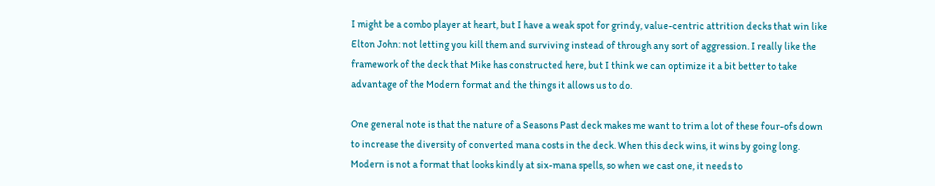I might be a combo player at heart, but I have a weak spot for grindy, value-centric attrition decks that win like Elton John: not letting you kill them and surviving instead of through any sort of aggression. I really like the framework of the deck that Mike has constructed here, but I think we can optimize it a bit better to take advantage of the Modern format and the things it allows us to do.

One general note is that the nature of a Seasons Past deck makes me want to trim a lot of these four-ofs down to increase the diversity of converted mana costs in the deck. When this deck wins, it wins by going long. Modern is not a format that looks kindly at six-mana spells, so when we cast one, it needs to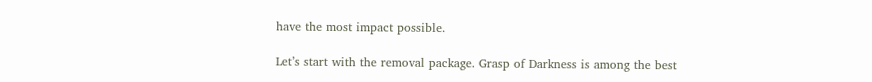have the most impact possible.

Let’s start with the removal package. Grasp of Darkness is among the best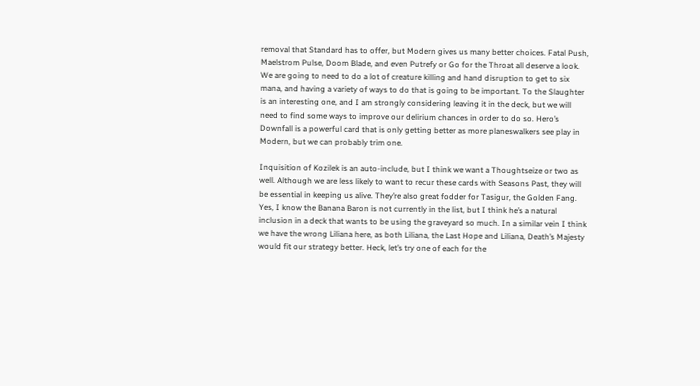removal that Standard has to offer, but Modern gives us many better choices. Fatal Push, Maelstrom Pulse, Doom Blade, and even Putrefy or Go for the Throat all deserve a look. We are going to need to do a lot of creature killing and hand disruption to get to six mana, and having a variety of ways to do that is going to be important. To the Slaughter is an interesting one, and I am strongly considering leaving it in the deck, but we will need to find some ways to improve our delirium chances in order to do so. Hero’s Downfall is a powerful card that is only getting better as more planeswalkers see play in Modern, but we can probably trim one.

Inquisition of Kozilek is an auto-include, but I think we want a Thoughtseize or two as well. Although we are less likely to want to recur these cards with Seasons Past, they will be essential in keeping us alive. They’re also great fodder for Tasigur, the Golden Fang. Yes, I know the Banana Baron is not currently in the list, but I think he’s a natural inclusion in a deck that wants to be using the graveyard so much. In a similar vein I think we have the wrong Liliana here, as both Liliana, the Last Hope and Liliana, Death’s Majesty would fit our strategy better. Heck, let’s try one of each for the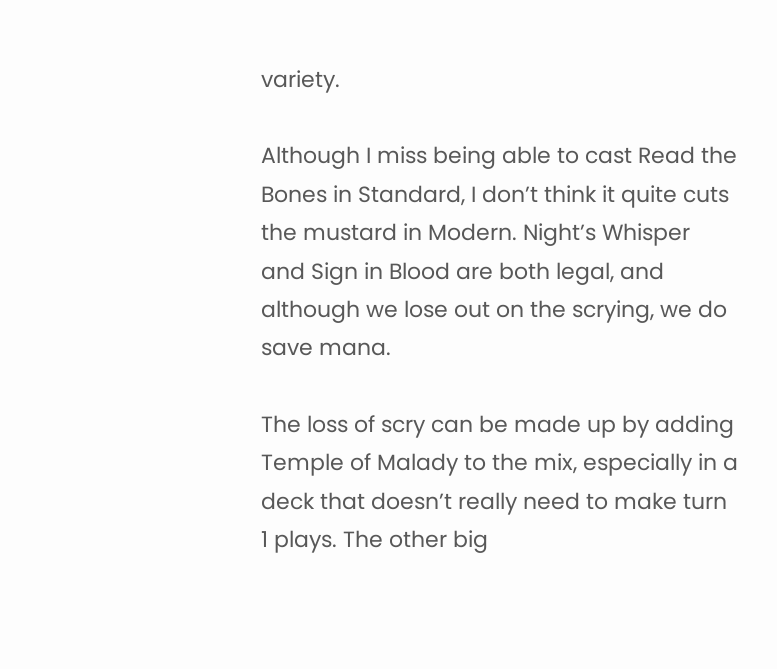variety.

Although I miss being able to cast Read the Bones in Standard, I don’t think it quite cuts the mustard in Modern. Night’s Whisper and Sign in Blood are both legal, and although we lose out on the scrying, we do save mana.

The loss of scry can be made up by adding Temple of Malady to the mix, especially in a deck that doesn’t really need to make turn 1 plays. The other big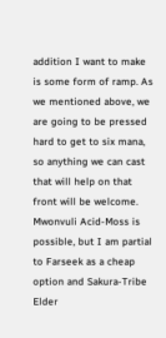addition I want to make is some form of ramp. As we mentioned above, we are going to be pressed hard to get to six mana, so anything we can cast that will help on that front will be welcome. Mwonvuli Acid-Moss is possible, but I am partial to Farseek as a cheap option and Sakura-Tribe Elder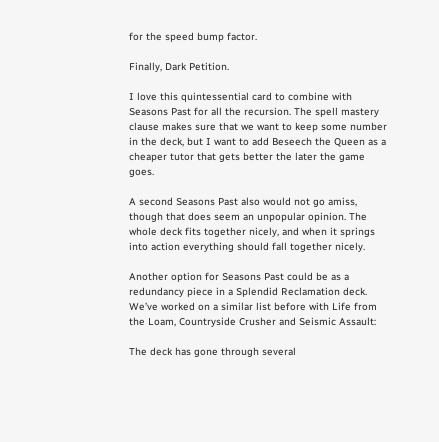for the speed bump factor.

Finally, Dark Petition.

I love this quintessential card to combine with Seasons Past for all the recursion. The spell mastery clause makes sure that we want to keep some number in the deck, but I want to add Beseech the Queen as a cheaper tutor that gets better the later the game goes.

A second Seasons Past also would not go amiss, though that does seem an unpopular opinion. The whole deck fits together nicely, and when it springs into action everything should fall together nicely.

Another option for Seasons Past could be as a redundancy piece in a Splendid Reclamation deck. We’ve worked on a similar list before with Life from the Loam, Countryside Crusher and Seismic Assault:

The deck has gone through several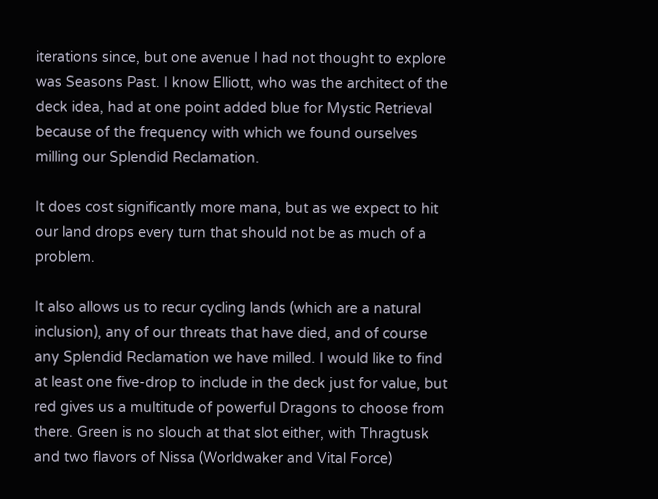iterations since, but one avenue I had not thought to explore was Seasons Past. I know Elliott, who was the architect of the deck idea, had at one point added blue for Mystic Retrieval because of the frequency with which we found ourselves milling our Splendid Reclamation.

It does cost significantly more mana, but as we expect to hit our land drops every turn that should not be as much of a problem.

It also allows us to recur cycling lands (which are a natural inclusion), any of our threats that have died, and of course any Splendid Reclamation we have milled. I would like to find at least one five-drop to include in the deck just for value, but red gives us a multitude of powerful Dragons to choose from there. Green is no slouch at that slot either, with Thragtusk and two flavors of Nissa (Worldwaker and Vital Force)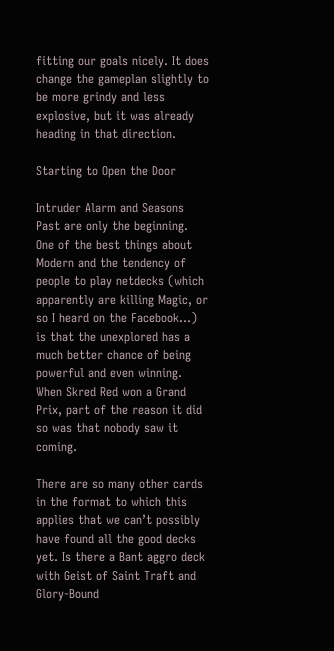fitting our goals nicely. It does change the gameplan slightly to be more grindy and less explosive, but it was already heading in that direction.

Starting to Open the Door

Intruder Alarm and Seasons Past are only the beginning. One of the best things about Modern and the tendency of people to play netdecks (which apparently are killing Magic, or so I heard on the Facebook…) is that the unexplored has a much better chance of being powerful and even winning. When Skred Red won a Grand Prix, part of the reason it did so was that nobody saw it coming.

There are so many other cards in the format to which this applies that we can’t possibly have found all the good decks yet. Is there a Bant aggro deck with Geist of Saint Traft and Glory-Bound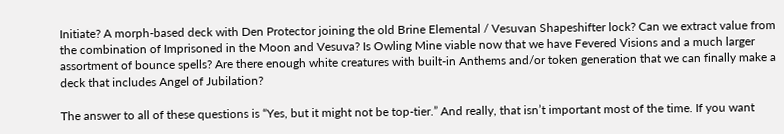Initiate? A morph-based deck with Den Protector joining the old Brine Elemental / Vesuvan Shapeshifter lock? Can we extract value from the combination of Imprisoned in the Moon and Vesuva? Is Owling Mine viable now that we have Fevered Visions and a much larger assortment of bounce spells? Are there enough white creatures with built-in Anthems and/or token generation that we can finally make a deck that includes Angel of Jubilation?

The answer to all of these questions is “Yes, but it might not be top-tier.” And really, that isn’t important most of the time. If you want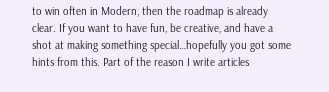to win often in Modern, then the roadmap is already clear. If you want to have fun, be creative, and have a shot at making something special…hopefully you got some hints from this. Part of the reason I write articles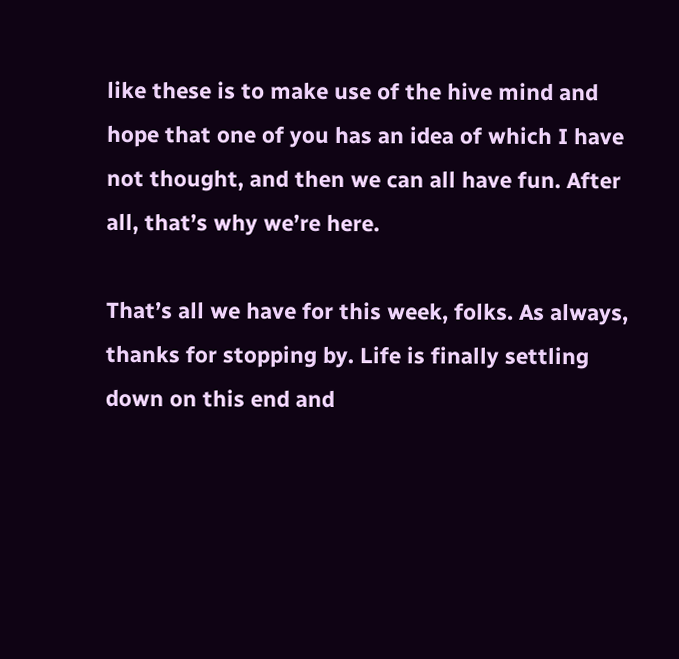like these is to make use of the hive mind and hope that one of you has an idea of which I have not thought, and then we can all have fun. After all, that’s why we’re here.

That’s all we have for this week, folks. As always, thanks for stopping by. Life is finally settling down on this end and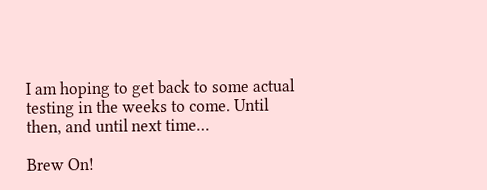I am hoping to get back to some actual testing in the weeks to come. Until then, and until next time…

Brew On!